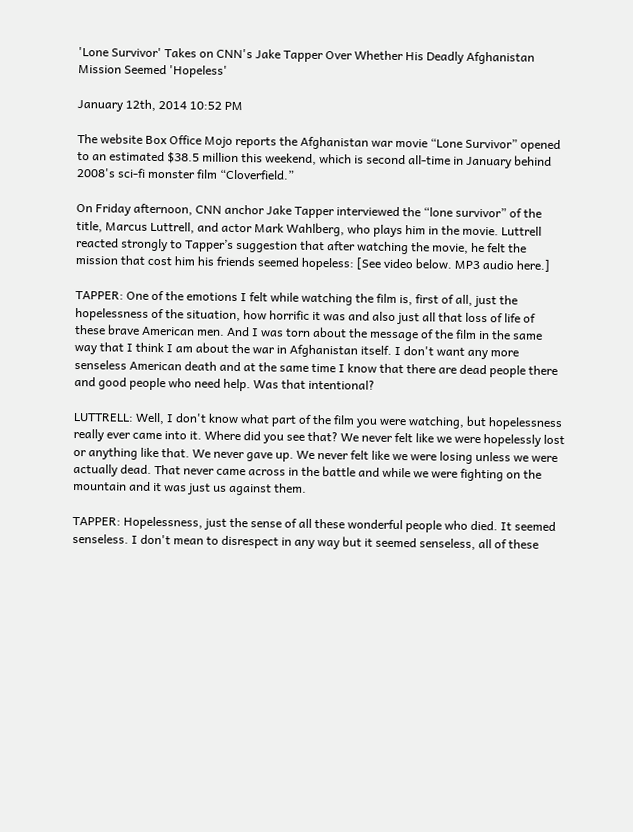'Lone Survivor' Takes on CNN's Jake Tapper Over Whether His Deadly Afghanistan Mission Seemed 'Hopeless'

January 12th, 2014 10:52 PM

The website Box Office Mojo reports the Afghanistan war movie “Lone Survivor” opened to an estimated $38.5 million this weekend, which is second all-time in January behind 2008's sci-fi monster film “Cloverfield.”

On Friday afternoon, CNN anchor Jake Tapper interviewed the “lone survivor” of the title, Marcus Luttrell, and actor Mark Wahlberg, who plays him in the movie. Luttrell reacted strongly to Tapper’s suggestion that after watching the movie, he felt the mission that cost him his friends seemed hopeless: [See video below. MP3 audio here.]

TAPPER: One of the emotions I felt while watching the film is, first of all, just the hopelessness of the situation, how horrific it was and also just all that loss of life of these brave American men. And I was torn about the message of the film in the same way that I think I am about the war in Afghanistan itself. I don't want any more senseless American death and at the same time I know that there are dead people there and good people who need help. Was that intentional?

LUTTRELL: Well, I don't know what part of the film you were watching, but hopelessness really ever came into it. Where did you see that? We never felt like we were hopelessly lost or anything like that. We never gave up. We never felt like we were losing unless we were actually dead. That never came across in the battle and while we were fighting on the mountain and it was just us against them.

TAPPER: Hopelessness, just the sense of all these wonderful people who died. It seemed senseless. I don't mean to disrespect in any way but it seemed senseless, all of these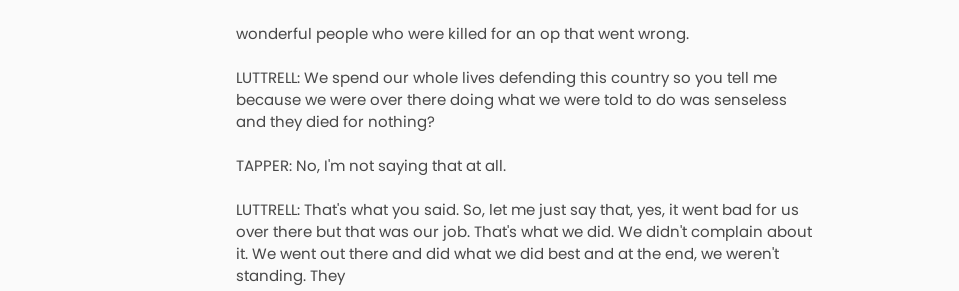wonderful people who were killed for an op that went wrong.

LUTTRELL: We spend our whole lives defending this country so you tell me because we were over there doing what we were told to do was senseless and they died for nothing?

TAPPER: No, I'm not saying that at all.

LUTTRELL: That's what you said. So, let me just say that, yes, it went bad for us over there but that was our job. That's what we did. We didn't complain about it. We went out there and did what we did best and at the end, we weren't standing. They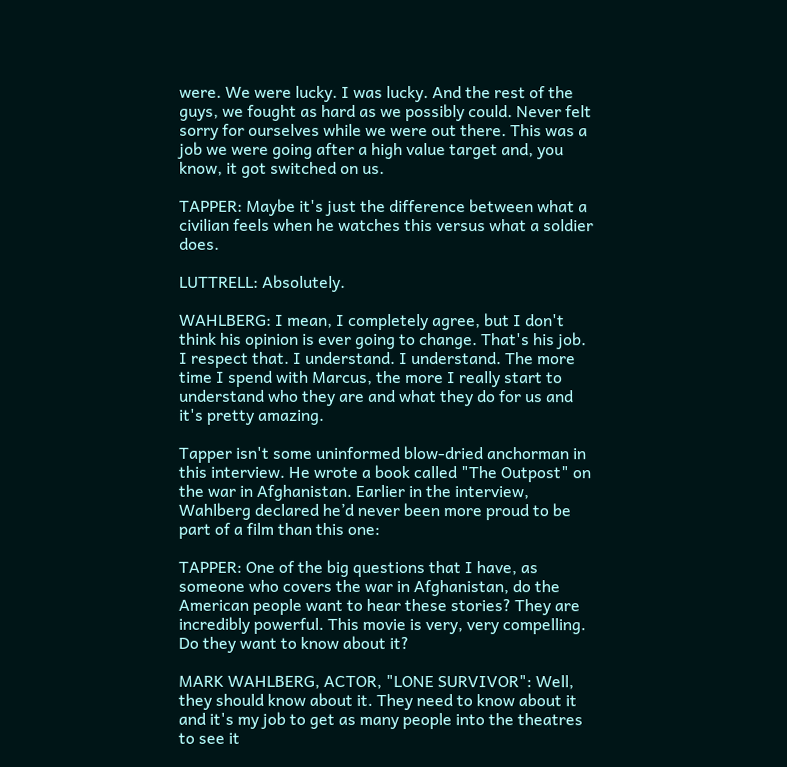were. We were lucky. I was lucky. And the rest of the guys, we fought as hard as we possibly could. Never felt sorry for ourselves while we were out there. This was a job we were going after a high value target and, you know, it got switched on us.

TAPPER: Maybe it's just the difference between what a civilian feels when he watches this versus what a soldier does.

LUTTRELL: Absolutely.

WAHLBERG: I mean, I completely agree, but I don't think his opinion is ever going to change. That's his job. I respect that. I understand. I understand. The more time I spend with Marcus, the more I really start to understand who they are and what they do for us and it's pretty amazing.

Tapper isn't some uninformed blow-dried anchorman in this interview. He wrote a book called "The Outpost" on the war in Afghanistan. Earlier in the interview, Wahlberg declared he’d never been more proud to be part of a film than this one:

TAPPER: One of the big questions that I have, as someone who covers the war in Afghanistan, do the American people want to hear these stories? They are incredibly powerful. This movie is very, very compelling. Do they want to know about it?

MARK WAHLBERG, ACTOR, "LONE SURVIVOR": Well, they should know about it. They need to know about it and it's my job to get as many people into the theatres to see it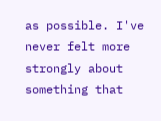as possible. I've never felt more strongly about something that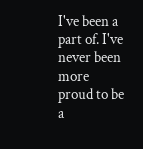I've been a part of. I've never been more proud to be a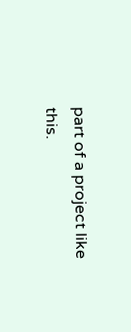part of a project like this.